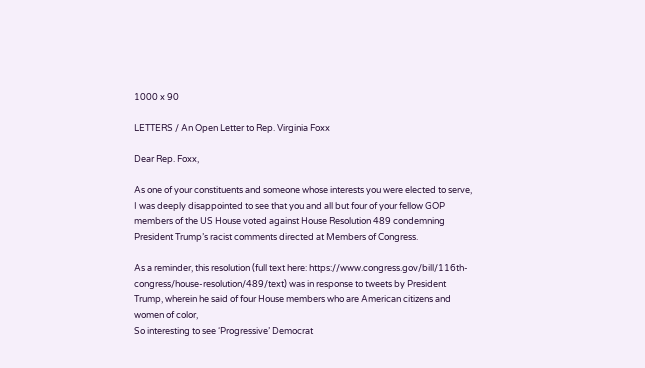1000 x 90

LETTERS / An Open Letter to Rep. Virginia Foxx

Dear Rep. Foxx,

As one of your constituents and someone whose interests you were elected to serve, I was deeply disappointed to see that you and all but four of your fellow GOP members of the US House voted against House Resolution 489 condemning President Trump’s racist comments directed at Members of Congress.

As a reminder, this resolution (full text here: https://www.congress.gov/bill/116th-congress/house-resolution/489/text) was in response to tweets by President Trump, wherein he said of four House members who are American citizens and women of color,
So interesting to see ‘Progressive’ Democrat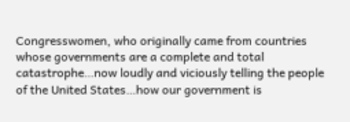Congresswomen, who originally came from countries whose governments are a complete and total catastrophe…now loudly and viciously telling the people of the United States…how our government is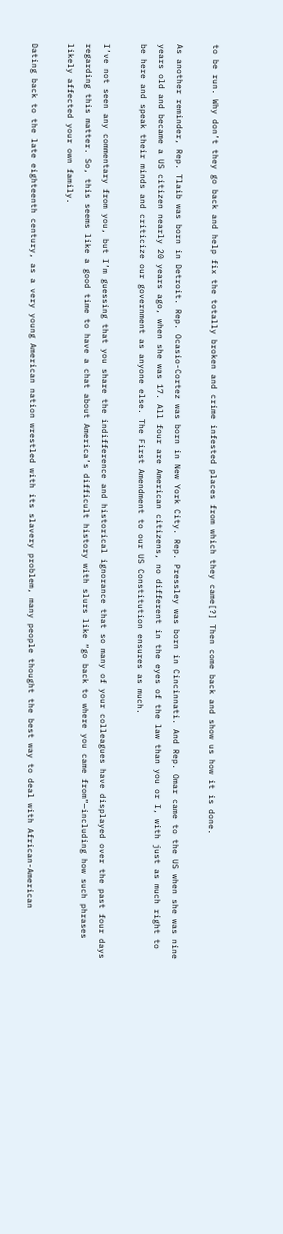to be run. Why don’t they go back and help fix the totally broken and crime infested places from which they came[?] Then come back and show us how it is done.

As another reminder, Rep. Tlaib was born in Detroit. Rep. Ocasio-Cortez was born in New York City. Rep. Pressley was born in Cincinnati. And Rep. Omar came to the US when she was nine years old and became a US citizen nearly 20 years ago, when she was 17. All four are American citizens, no different in the eyes of the law than you or I, with just as much right to be here and speak their minds and criticize our government as anyone else. The First Amendment to our US Constitution ensures as much.

I’ve not seen any commentary from you, but I’m guessing that you share the indifference and historical ignorance that so many of your colleagues have displayed over the past four days regarding this matter. So, this seems like a good time to have a chat about America’s difficult history with slurs like “go back to where you came from”—including how such phrases likely affected your own family.

Dating back to the late eighteenth century, as a very young American nation wrestled with its slavery problem, many people thought the best way to deal with African-American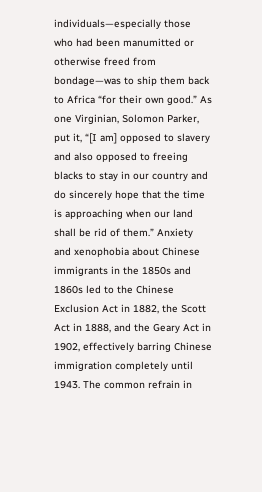individuals—especially those who had been manumitted or otherwise freed from bondage—was to ship them back to Africa “for their own good.” As one Virginian, Solomon Parker, put it, “[I am] opposed to slavery and also opposed to freeing blacks to stay in our country and do sincerely hope that the time is approaching when our land shall be rid of them.” Anxiety and xenophobia about Chinese immigrants in the 1850s and 1860s led to the Chinese Exclusion Act in 1882, the Scott Act in 1888, and the Geary Act in 1902, effectively barring Chinese immigration completely until 1943. The common refrain in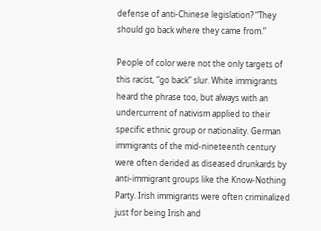defense of anti-Chinese legislation? “They should go back where they came from.”

People of color were not the only targets of this racist, “go back” slur. White immigrants heard the phrase too, but always with an undercurrent of nativism applied to their specific ethnic group or nationality. German immigrants of the mid-nineteenth century were often derided as diseased drunkards by anti-immigrant groups like the Know-Nothing Party. Irish immigrants were often criminalized just for being Irish and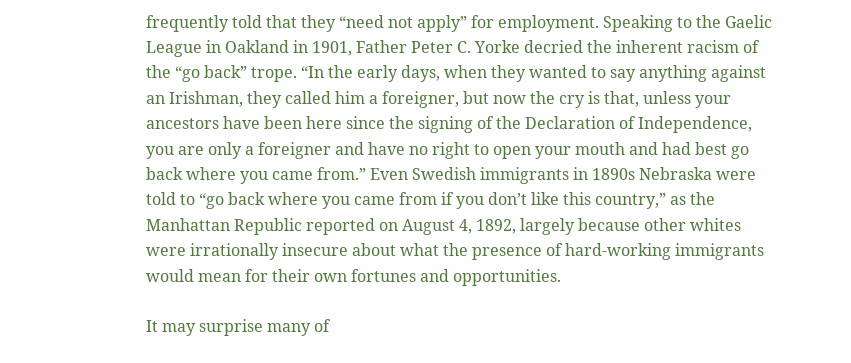frequently told that they “need not apply” for employment. Speaking to the Gaelic League in Oakland in 1901, Father Peter C. Yorke decried the inherent racism of the “go back” trope. “In the early days, when they wanted to say anything against an Irishman, they called him a foreigner, but now the cry is that, unless your ancestors have been here since the signing of the Declaration of Independence, you are only a foreigner and have no right to open your mouth and had best go back where you came from.” Even Swedish immigrants in 1890s Nebraska were told to “go back where you came from if you don’t like this country,” as the Manhattan Republic reported on August 4, 1892, largely because other whites were irrationally insecure about what the presence of hard-working immigrants would mean for their own fortunes and opportunities.

It may surprise many of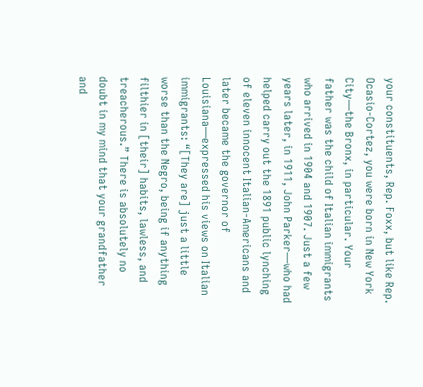your constituents, Rep. Foxx, but like Rep. Ocasio-Cortez, you were born in New York City—the Bronx, in particular. Your father was the child of Italian immigrants who arrived in 1904 and 1907. Just a few years later, in 1911, John Parker—who had helped carry out the 1891 public lynching of eleven innocent Italian-Americans and later became the governor of Louisiana—expressed his views on Italian immigrants: “[They are] just a little worse than the Negro, being if anything filthier in [their] habits, lawless, and treacherous.” There is absolutely no doubt in my mind that your grandfather and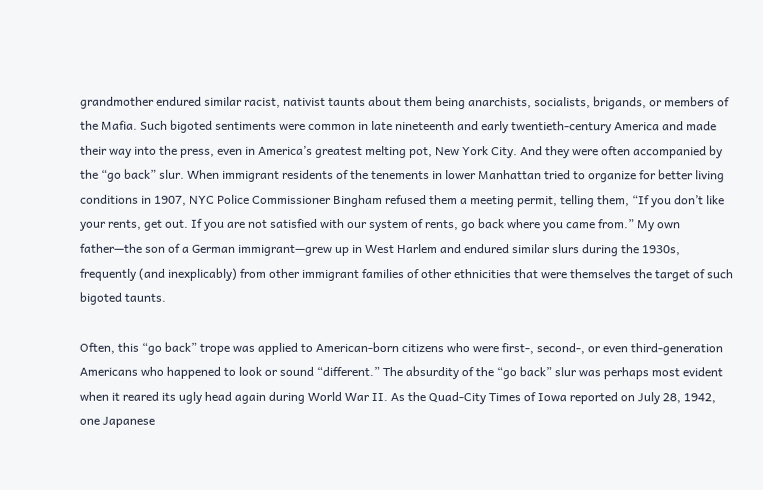grandmother endured similar racist, nativist taunts about them being anarchists, socialists, brigands, or members of the Mafia. Such bigoted sentiments were common in late nineteenth and early twentieth-century America and made their way into the press, even in America’s greatest melting pot, New York City. And they were often accompanied by the “go back” slur. When immigrant residents of the tenements in lower Manhattan tried to organize for better living conditions in 1907, NYC Police Commissioner Bingham refused them a meeting permit, telling them, “If you don’t like your rents, get out. If you are not satisfied with our system of rents, go back where you came from.” My own father—the son of a German immigrant—grew up in West Harlem and endured similar slurs during the 1930s, frequently (and inexplicably) from other immigrant families of other ethnicities that were themselves the target of such bigoted taunts.

Often, this “go back” trope was applied to American-born citizens who were first-, second-, or even third-generation Americans who happened to look or sound “different.” The absurdity of the “go back” slur was perhaps most evident when it reared its ugly head again during World War II. As the Quad-City Times of Iowa reported on July 28, 1942, one Japanese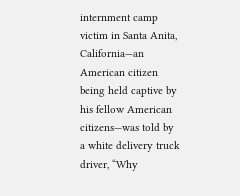internment camp victim in Santa Anita, California—an American citizen being held captive by his fellow American citizens—was told by a white delivery truck driver, “Why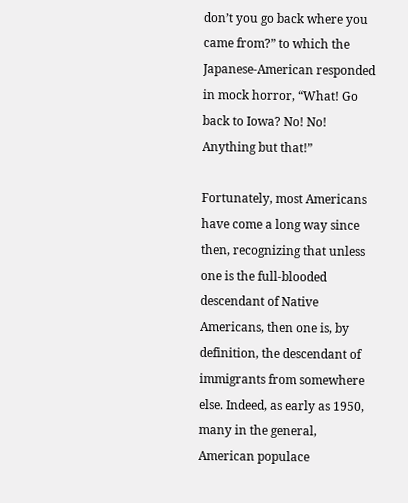don’t you go back where you came from?” to which the Japanese-American responded in mock horror, “What! Go back to Iowa? No! No! Anything but that!”

Fortunately, most Americans have come a long way since then, recognizing that unless one is the full-blooded descendant of Native Americans, then one is, by definition, the descendant of immigrants from somewhere else. Indeed, as early as 1950, many in the general, American populace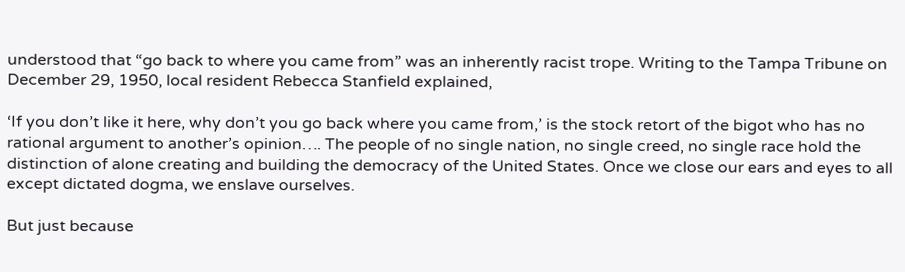understood that “go back to where you came from” was an inherently racist trope. Writing to the Tampa Tribune on December 29, 1950, local resident Rebecca Stanfield explained,

‘If you don’t like it here, why don’t you go back where you came from,’ is the stock retort of the bigot who has no rational argument to another’s opinion…. The people of no single nation, no single creed, no single race hold the distinction of alone creating and building the democracy of the United States. Once we close our ears and eyes to all except dictated dogma, we enslave ourselves.

But just because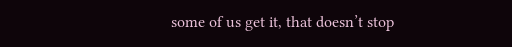some of us get it, that doesn’t stop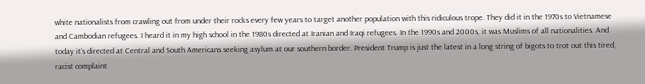white nationalists from crawling out from under their rocks every few years to target another population with this ridiculous trope. They did it in the 1970s to Vietnamese and Cambodian refugees. I heard it in my high school in the 1980s directed at Iranian and Iraqi refugees. In the 1990s and 2000s, it was Muslims of all nationalities. And today it’s directed at Central and South Americans seeking asylum at our southern border. President Trump is just the latest in a long string of bigots to trot out this tired, racist complaint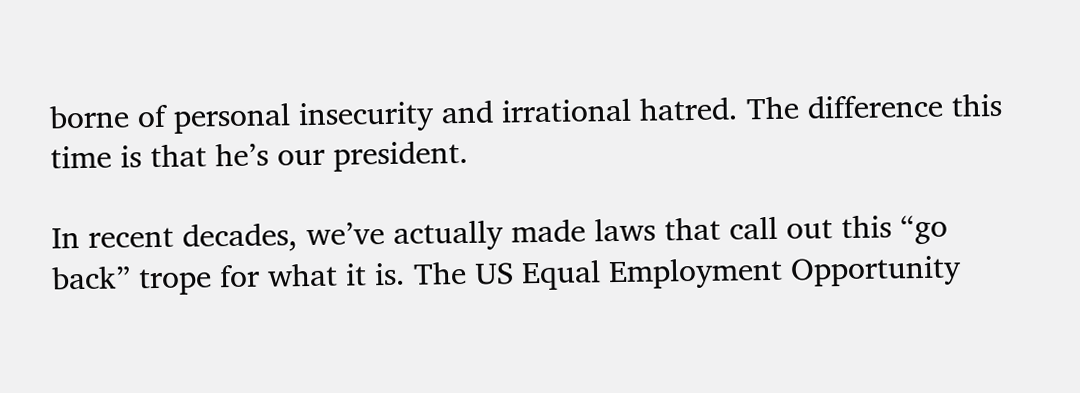borne of personal insecurity and irrational hatred. The difference this time is that he’s our president.

In recent decades, we’ve actually made laws that call out this “go back” trope for what it is. The US Equal Employment Opportunity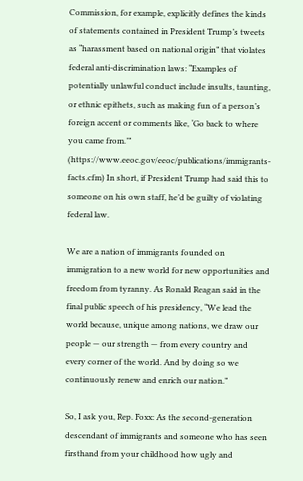Commission, for example, explicitly defines the kinds of statements contained in President Trump’s tweets as “harassment based on national origin” that violates federal anti-discrimination laws: “Examples of potentially unlawful conduct include insults, taunting, or ethnic epithets, such as making fun of a person’s foreign accent or comments like, ‘Go back to where you came from.’” (https://www.eeoc.gov/eeoc/publications/immigrants-facts.cfm) In short, if President Trump had said this to someone on his own staff, he’d be guilty of violating federal law.

We are a nation of immigrants founded on immigration to a new world for new opportunities and freedom from tyranny. As Ronald Reagan said in the final public speech of his presidency, “We lead the world because, unique among nations, we draw our people — our strength — from every country and every corner of the world. And by doing so we continuously renew and enrich our nation.”

So, I ask you, Rep. Foxx: As the second-generation descendant of immigrants and someone who has seen firsthand from your childhood how ugly and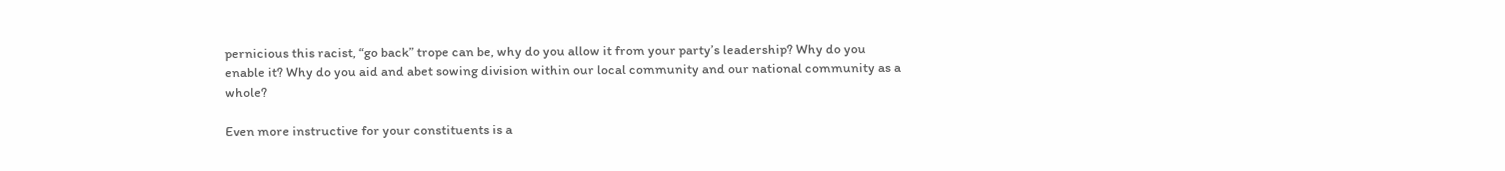pernicious this racist, “go back” trope can be, why do you allow it from your party’s leadership? Why do you enable it? Why do you aid and abet sowing division within our local community and our national community as a whole?

Even more instructive for your constituents is a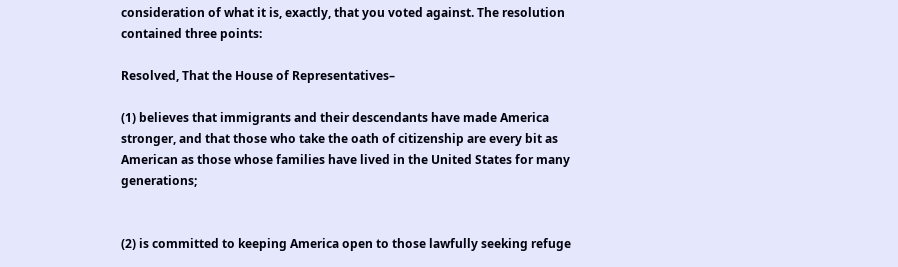consideration of what it is, exactly, that you voted against. The resolution contained three points:

Resolved, That the House of Representatives–

(1) believes that immigrants and their descendants have made America stronger, and that those who take the oath of citizenship are every bit as American as those whose families have lived in the United States for many generations;


(2) is committed to keeping America open to those lawfully seeking refuge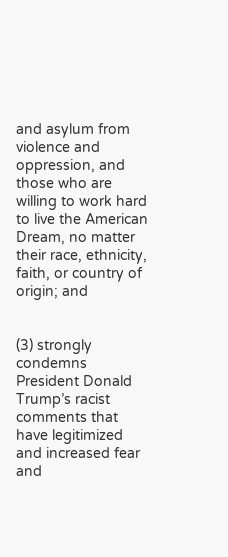and asylum from violence and oppression, and those who are willing to work hard to live the American Dream, no matter their race, ethnicity, faith, or country of origin; and


(3) strongly condemns President Donald Trump’s racist comments that have legitimized and increased fear and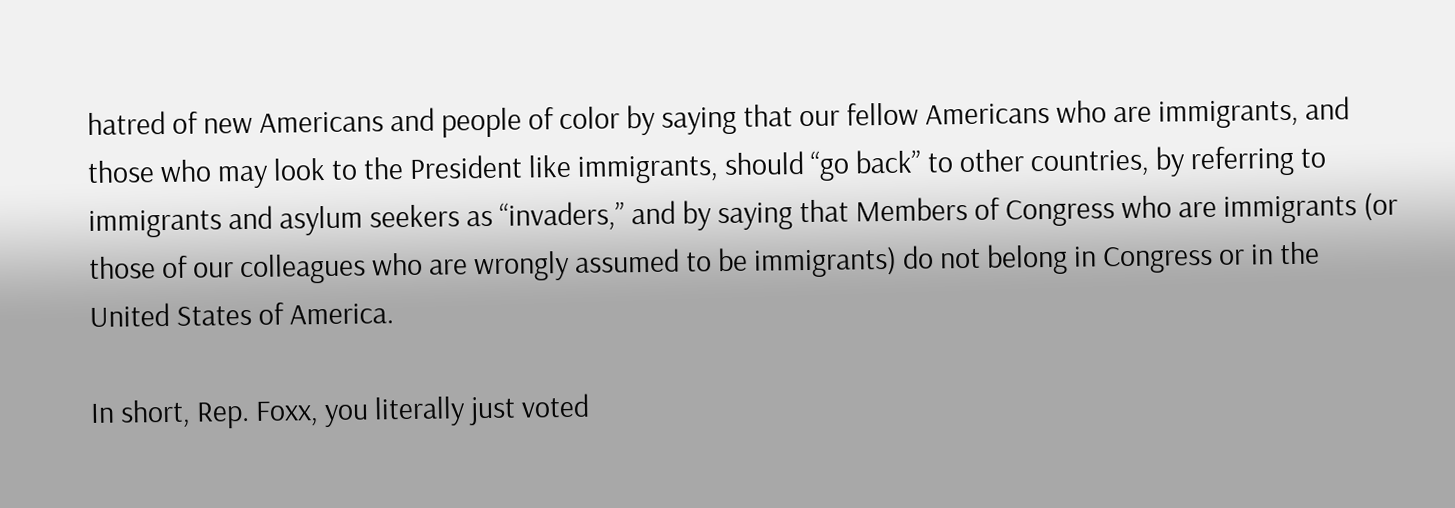hatred of new Americans and people of color by saying that our fellow Americans who are immigrants, and those who may look to the President like immigrants, should “go back” to other countries, by referring to immigrants and asylum seekers as “invaders,” and by saying that Members of Congress who are immigrants (or those of our colleagues who are wrongly assumed to be immigrants) do not belong in Congress or in the United States of America.

In short, Rep. Foxx, you literally just voted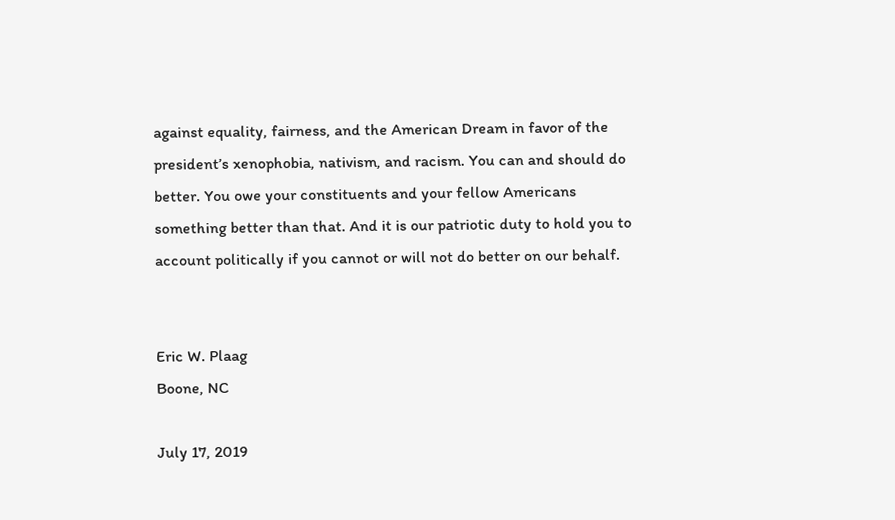against equality, fairness, and the American Dream in favor of the president’s xenophobia, nativism, and racism. You can and should do better. You owe your constituents and your fellow Americans something better than that. And it is our patriotic duty to hold you to account politically if you cannot or will not do better on our behalf.


Eric W. Plaag
Boone, NC

July 17, 2019